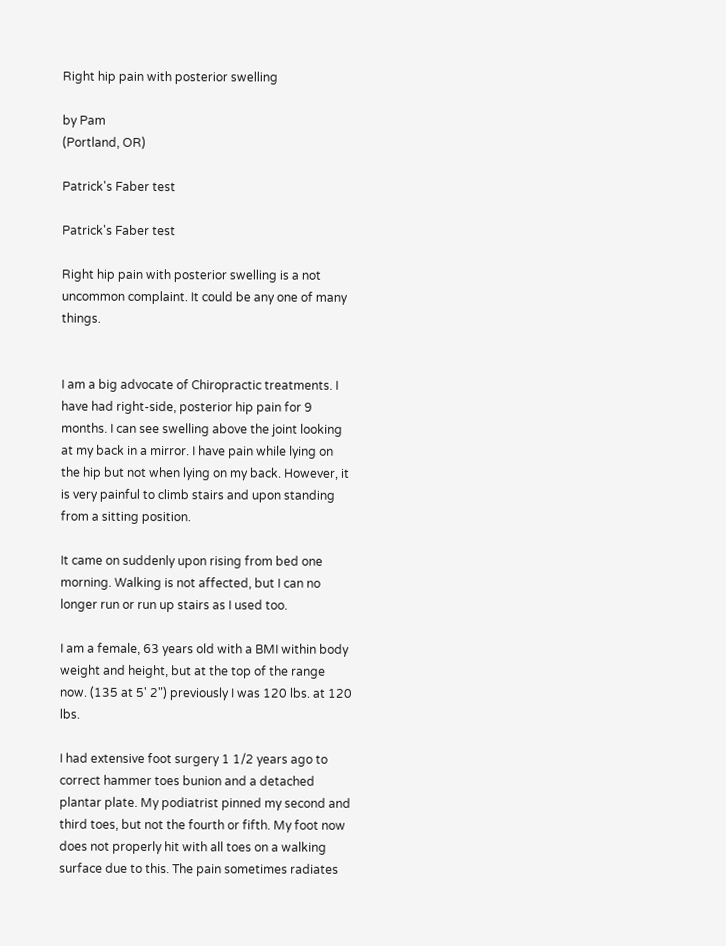Right hip pain with posterior swelling

by Pam
(Portland, OR)

Patrick's Faber test

Patrick's Faber test

Right hip pain with posterior swelling is a not uncommon complaint. It could be any one of many things.


I am a big advocate of Chiropractic treatments. I have had right-side, posterior hip pain for 9 months. I can see swelling above the joint looking at my back in a mirror. I have pain while lying on the hip but not when lying on my back. However, it is very painful to climb stairs and upon standing from a sitting position.

It came on suddenly upon rising from bed one morning. Walking is not affected, but I can no longer run or run up stairs as I used too.

I am a female, 63 years old with a BMI within body weight and height, but at the top of the range now. (135 at 5' 2") previously I was 120 lbs. at 120 lbs.

I had extensive foot surgery 1 1/2 years ago to correct hammer toes bunion and a detached plantar plate. My podiatrist pinned my second and third toes, but not the fourth or fifth. My foot now does not properly hit with all toes on a walking surface due to this. The pain sometimes radiates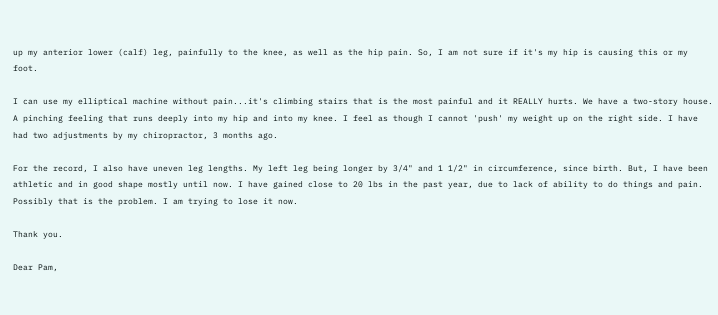up my anterior lower (calf) leg, painfully to the knee, as well as the hip pain. So, I am not sure if it's my hip is causing this or my foot.

I can use my elliptical machine without pain...it's climbing stairs that is the most painful and it REALLY hurts. We have a two-story house. A pinching feeling that runs deeply into my hip and into my knee. I feel as though I cannot 'push' my weight up on the right side. I have had two adjustments by my chiropractor, 3 months ago.

For the record, I also have uneven leg lengths. My left leg being longer by 3/4" and 1 1/2" in circumference, since birth. But, I have been athletic and in good shape mostly until now. I have gained close to 20 lbs in the past year, due to lack of ability to do things and pain. Possibly that is the problem. I am trying to lose it now.

Thank you.

Dear Pam,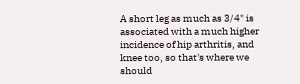A short leg as much as 3/4" is associated with a much higher incidence of hip arthritis, and knee too, so that's where we should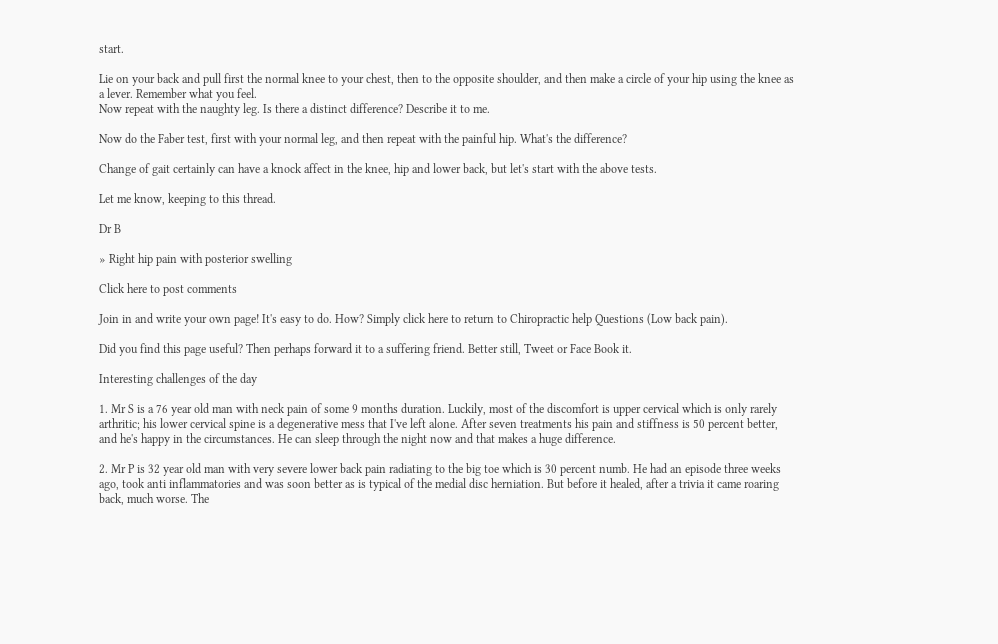start.

Lie on your back and pull first the normal knee to your chest, then to the opposite shoulder, and then make a circle of your hip using the knee as a lever. Remember what you feel.
Now repeat with the naughty leg. Is there a distinct difference? Describe it to me.

Now do the Faber test, first with your normal leg, and then repeat with the painful hip. What's the difference?

Change of gait certainly can have a knock affect in the knee, hip and lower back, but let's start with the above tests.

Let me know, keeping to this thread.

Dr B

» Right hip pain with posterior swelling

Click here to post comments

Join in and write your own page! It's easy to do. How? Simply click here to return to Chiropractic help Questions (Low back pain).

Did you find this page useful? Then perhaps forward it to a suffering friend. Better still, Tweet or Face Book it.

Interesting challenges of the day

1. Mr S is a 76 year old man with neck pain of some 9 months duration. Luckily, most of the discomfort is upper cervical which is only rarely arthritic; his lower cervical spine is a degenerative mess that I've left alone. After seven treatments his pain and stiffness is 50 percent better, and he's happy in the circumstances. He can sleep through the night now and that makes a huge difference.

2. Mr P is 32 year old man with very severe lower back pain radiating to the big toe which is 30 percent numb. He had an episode three weeks ago, took anti inflammatories and was soon better as is typical of the medial disc herniation. But before it healed, after a trivia it came roaring back, much worse. The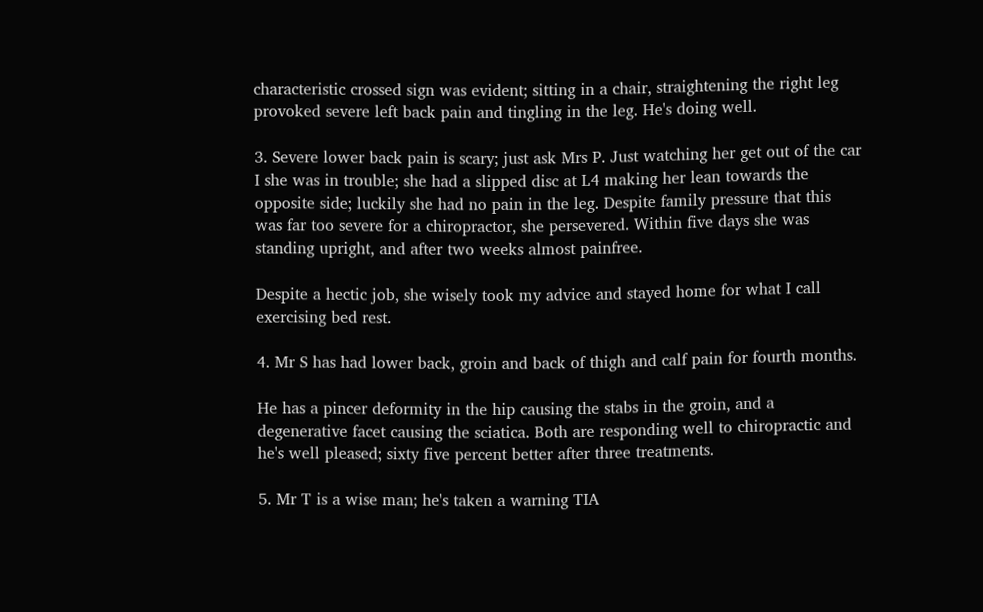characteristic crossed sign was evident; sitting in a chair, straightening the right leg provoked severe left back pain and tingling in the leg. He's doing well.

3. Severe lower back pain is scary; just ask Mrs P. Just watching her get out of the car I she was in trouble; she had a slipped disc at L4 making her lean towards the opposite side; luckily she had no pain in the leg. Despite family pressure that this was far too severe for a chiropractor, she persevered. Within five days she was standing upright, and after two weeks almost painfree.

Despite a hectic job, she wisely took my advice and stayed home for what I call exercising bed rest.

4. Mr S has had lower back, groin and back of thigh and calf pain for fourth months.

He has a pincer deformity in the hip causing the stabs in the groin, and a degenerative facet causing the sciatica. Both are responding well to chiropractic and he's well pleased; sixty five percent better after three treatments.

5. Mr T is a wise man; he's taken a warning TIA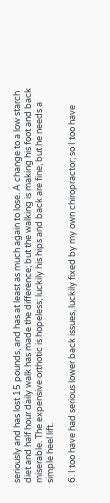seriously and has lost 15 pounds, and has at least as much again to lose. A change to a low starch diet and half hour daily walk has made the difference; but the walking is making his foot and back miserable. The expensive orthotic is hopeless; luckily his hips and back are fine, but he needs a simple heel lift.

6. I too have had serious lower back issues, luckily fixed by my own chiropractor; so I too have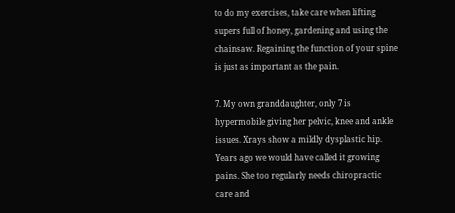to do my exercises, take care when lifting supers full of honey, gardening and using the chainsaw. Regaining the function of your spine is just as important as the pain.

7. My own granddaughter, only 7 is hypermobile giving her pelvic, knee and ankle issues. Xrays show a mildly dysplastic hip. Years ago we would have called it growing pains. She too regularly needs chiropractic care and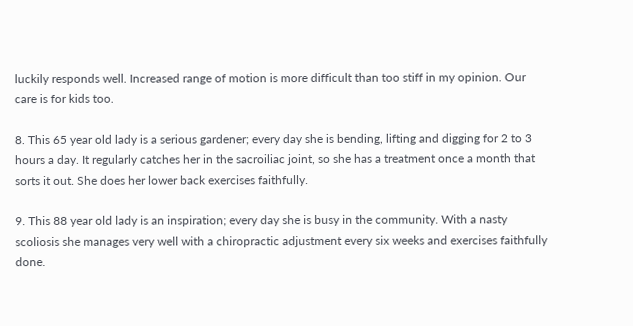luckily responds well. Increased range of motion is more difficult than too stiff in my opinion. Our care is for kids too.

8. This 65 year old lady is a serious gardener; every day she is bending, lifting and digging for 2 to 3 hours a day. It regularly catches her in the sacroiliac joint, so she has a treatment once a month that sorts it out. She does her lower back exercises faithfully.

9. This 88 year old lady is an inspiration; every day she is busy in the community. With a nasty scoliosis she manages very well with a chiropractic adjustment every six weeks and exercises faithfully done.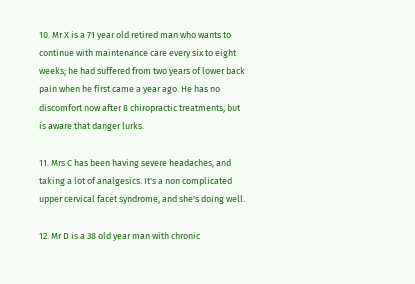10. Mr X is a 71 year old retired man who wants to continue with maintenance care every six to eight weeks; he had suffered from two years of lower back pain when he first came a year ago. He has no discomfort now after 8 chiropractic treatments, but is aware that danger lurks.

11. Mrs C has been having severe headaches, and taking a lot of analgesics. It's a non complicated upper cervical facet syndrome, and she's doing well.

12. Mr D is a 38 old year man with chronic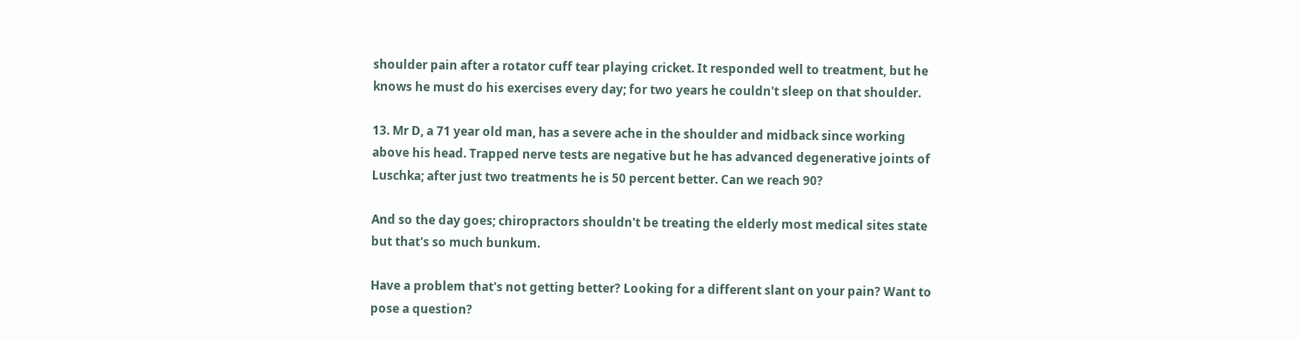shoulder pain after a rotator cuff tear playing cricket. It responded well to treatment, but he knows he must do his exercises every day; for two years he couldn't sleep on that shoulder.

13. Mr D, a 71 year old man, has a severe ache in the shoulder and midback since working above his head. Trapped nerve tests are negative but he has advanced degenerative joints of Luschka; after just two treatments he is 50 percent better. Can we reach 90?

And so the day goes; chiropractors shouldn't be treating the elderly most medical sites state but that's so much bunkum.

Have a problem that's not getting better? Looking for a different slant on your pain? Want to pose a question?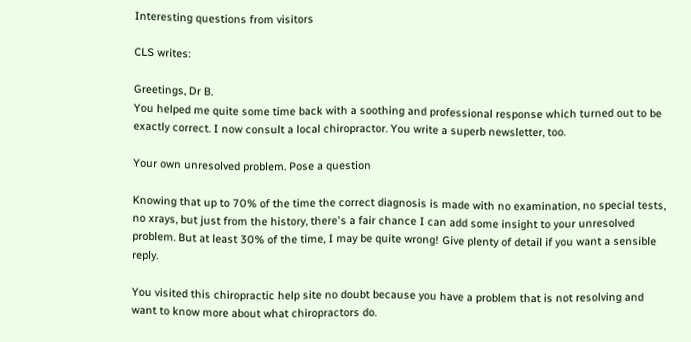Interesting questions from visitors

CLS writes:

Greetings, Dr B.
You helped me quite some time back with a soothing and professional response which turned out to be exactly correct. I now consult a local chiropractor. You write a superb newsletter, too.

Your own unresolved problem. Pose a question

Knowing that up to 70% of the time the correct diagnosis is made with no examination, no special tests, no xrays, but just from the history, there's a fair chance I can add some insight to your unresolved problem. But at least 30% of the time, I may be quite wrong! Give plenty of detail if you want a sensible reply.

You visited this chiropractic help site no doubt because you have a problem that is not resolving and want to know more about what chiropractors do.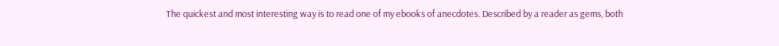The quickest and most interesting way is to read one of my ebooks of anecdotes. Described by a reader as gems, both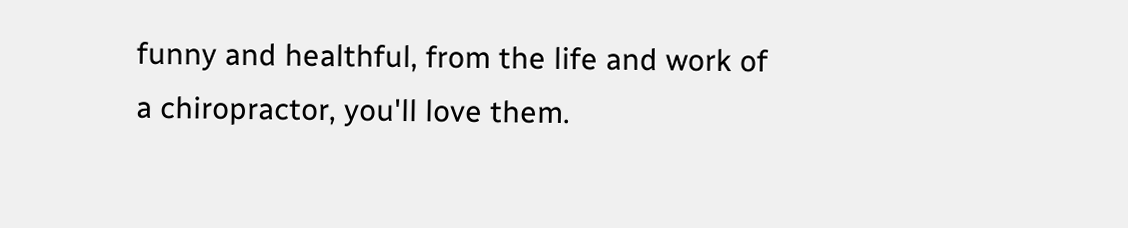funny and healthful, from the life and work of a chiropractor, you'll love them.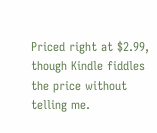Priced right at $2.99, though Kindle fiddles the price without telling me.